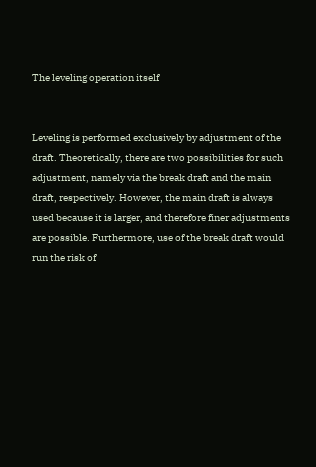The leveling operation itself


Leveling is performed exclusively by adjustment of the draft. Theoretically, there are two possibilities for such adjustment, namely via the break draft and the main draft, respectively. However, the main draft is always used because it is larger, and therefore finer adjustments are possible. Furthermore, use of the break draft would run the risk of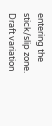entering the stick/slip zone.
Draft variation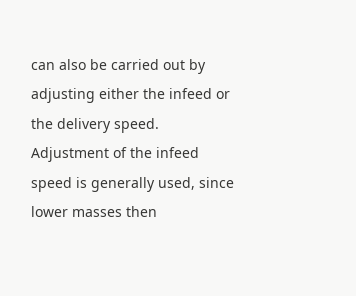can also be carried out by adjusting either the infeed or the delivery speed. Adjustment of the infeed speed is generally used, since lower masses then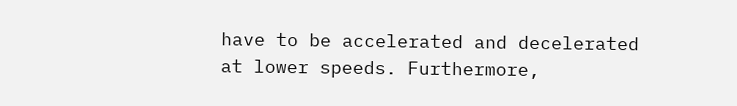have to be accelerated and decelerated at lower speeds. Furthermore,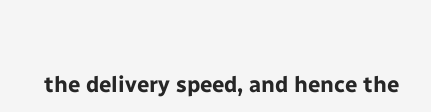the delivery speed, and hence the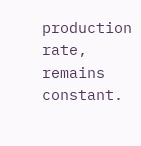production rate, remains constant.